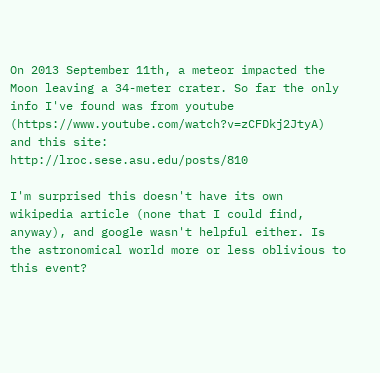On 2013 September 11th, a meteor impacted the Moon leaving a 34-meter crater. So far the only info I've found was from youtube (https://www.youtube.com/watch?v=zCFDkj2JtyA) and this site: http://lroc.sese.asu.edu/posts/810

I'm surprised this doesn't have its own wikipedia article (none that I could find, anyway), and google wasn't helpful either. Is the astronomical world more or less oblivious to this event?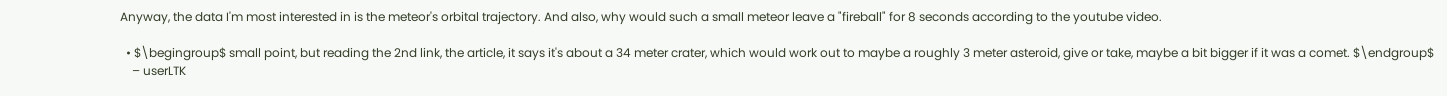Anyway, the data I'm most interested in is the meteor's orbital trajectory. And also, why would such a small meteor leave a "fireball" for 8 seconds according to the youtube video.

  • $\begingroup$ small point, but reading the 2nd link, the article, it says it's about a 34 meter crater, which would work out to maybe a roughly 3 meter asteroid, give or take, maybe a bit bigger if it was a comet. $\endgroup$
    – userLTK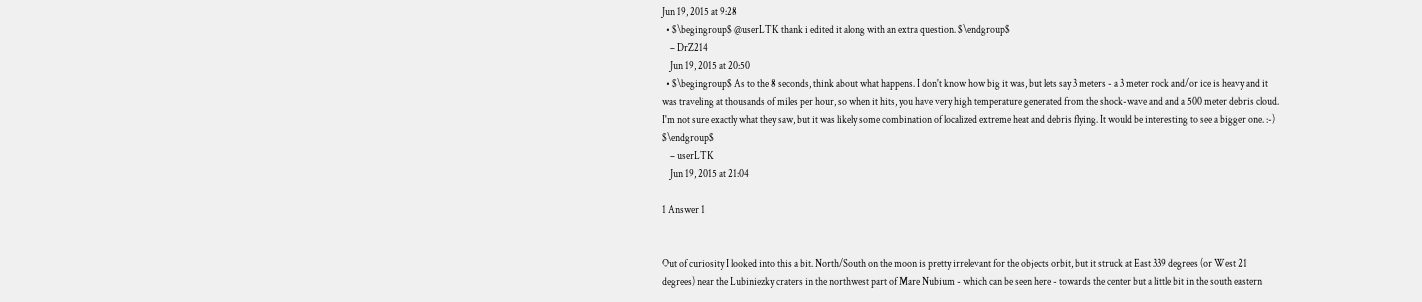Jun 19, 2015 at 9:28
  • $\begingroup$ @userLTK thank i edited it along with an extra question. $\endgroup$
    – DrZ214
    Jun 19, 2015 at 20:50
  • $\begingroup$ As to the 8 seconds, think about what happens. I don't know how big it was, but lets say 3 meters - a 3 meter rock and/or ice is heavy and it was traveling at thousands of miles per hour, so when it hits, you have very high temperature generated from the shock-wave and and a 500 meter debris cloud. I'm not sure exactly what they saw, but it was likely some combination of localized extreme heat and debris flying. It would be interesting to see a bigger one. :-) $\endgroup$
    – userLTK
    Jun 19, 2015 at 21:04

1 Answer 1


Out of curiosity I looked into this a bit. North/South on the moon is pretty irrelevant for the objects orbit, but it struck at East 339 degrees (or West 21 degrees) near the Lubiniezky craters in the northwest part of Mare Nubium - which can be seen here - towards the center but a little bit in the south eastern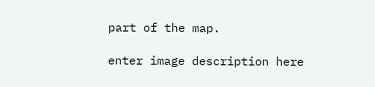part of the map.

enter image description here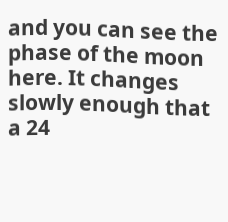and you can see the phase of the moon here. It changes slowly enough that a 24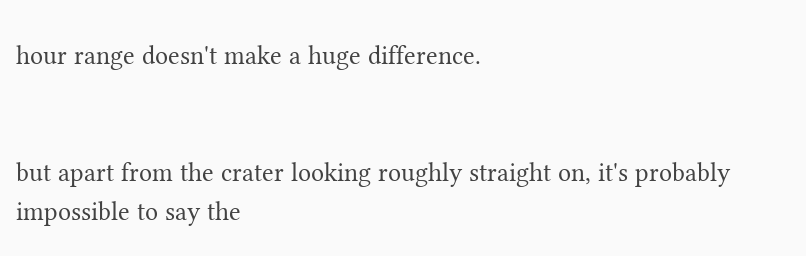hour range doesn't make a huge difference.


but apart from the crater looking roughly straight on, it's probably impossible to say the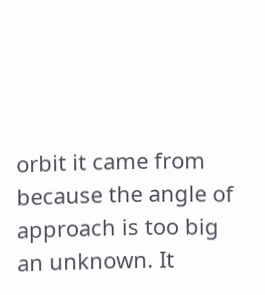orbit it came from because the angle of approach is too big an unknown. It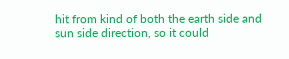hit from kind of both the earth side and sun side direction, so it could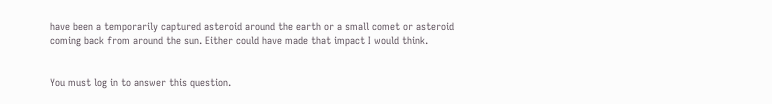have been a temporarily captured asteroid around the earth or a small comet or asteroid coming back from around the sun. Either could have made that impact I would think.


You must log in to answer this question.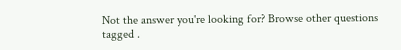Not the answer you're looking for? Browse other questions tagged .